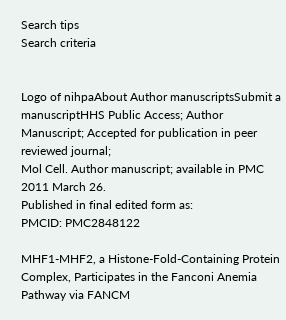Search tips
Search criteria


Logo of nihpaAbout Author manuscriptsSubmit a manuscriptHHS Public Access; Author Manuscript; Accepted for publication in peer reviewed journal;
Mol Cell. Author manuscript; available in PMC 2011 March 26.
Published in final edited form as:
PMCID: PMC2848122

MHF1-MHF2, a Histone-Fold-Containing Protein Complex, Participates in the Fanconi Anemia Pathway via FANCM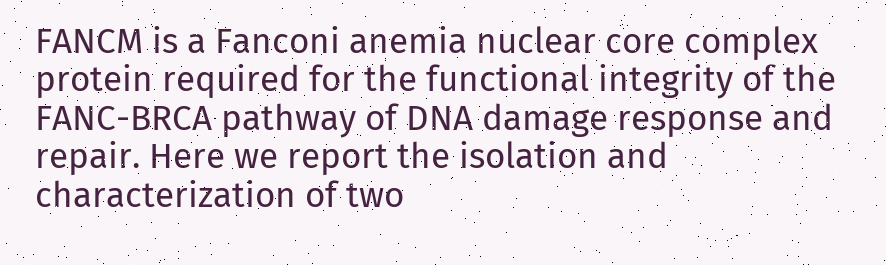FANCM is a Fanconi anemia nuclear core complex protein required for the functional integrity of the FANC-BRCA pathway of DNA damage response and repair. Here we report the isolation and characterization of two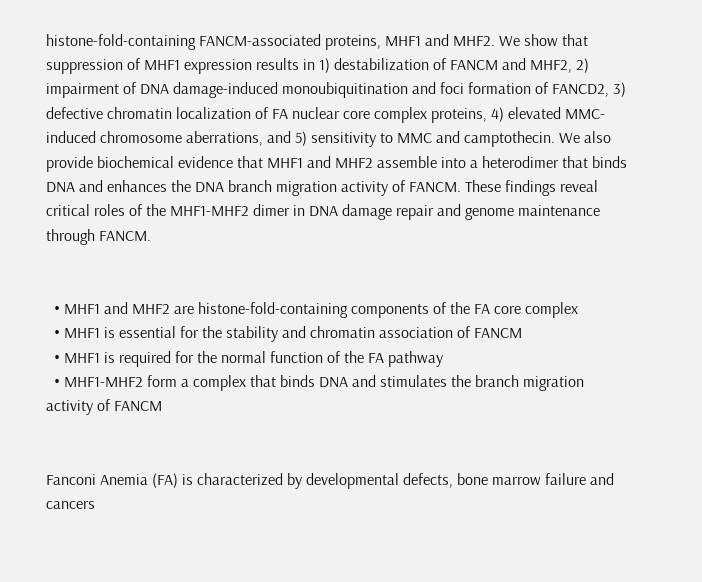histone-fold-containing FANCM-associated proteins, MHF1 and MHF2. We show that suppression of MHF1 expression results in 1) destabilization of FANCM and MHF2, 2) impairment of DNA damage-induced monoubiquitination and foci formation of FANCD2, 3) defective chromatin localization of FA nuclear core complex proteins, 4) elevated MMC-induced chromosome aberrations, and 5) sensitivity to MMC and camptothecin. We also provide biochemical evidence that MHF1 and MHF2 assemble into a heterodimer that binds DNA and enhances the DNA branch migration activity of FANCM. These findings reveal critical roles of the MHF1-MHF2 dimer in DNA damage repair and genome maintenance through FANCM.


  • MHF1 and MHF2 are histone-fold-containing components of the FA core complex
  • MHF1 is essential for the stability and chromatin association of FANCM
  • MHF1 is required for the normal function of the FA pathway
  • MHF1-MHF2 form a complex that binds DNA and stimulates the branch migration activity of FANCM


Fanconi Anemia (FA) is characterized by developmental defects, bone marrow failure and cancers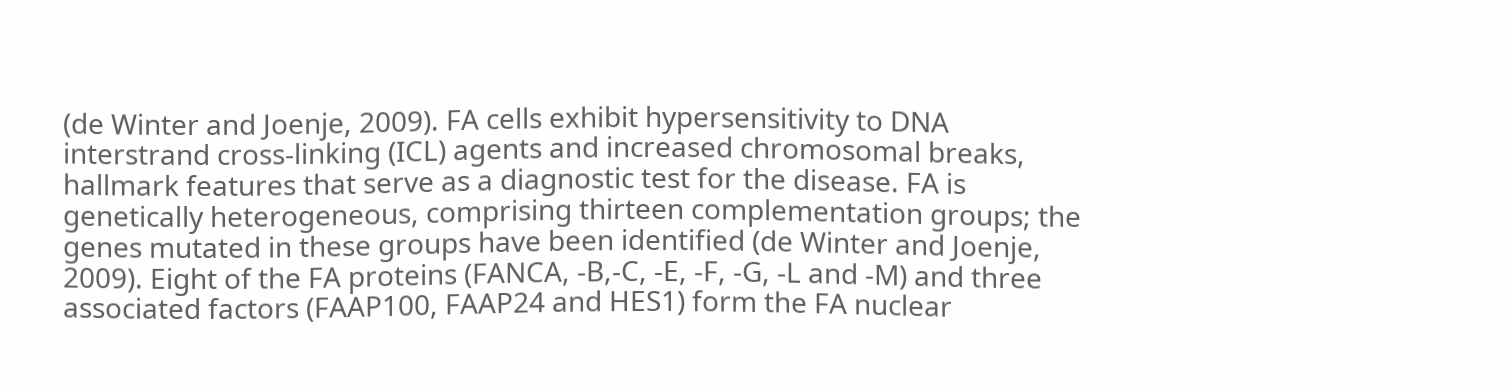(de Winter and Joenje, 2009). FA cells exhibit hypersensitivity to DNA interstrand cross-linking (ICL) agents and increased chromosomal breaks, hallmark features that serve as a diagnostic test for the disease. FA is genetically heterogeneous, comprising thirteen complementation groups; the genes mutated in these groups have been identified (de Winter and Joenje, 2009). Eight of the FA proteins (FANCA, -B,-C, -E, -F, -G, -L and -M) and three associated factors (FAAP100, FAAP24 and HES1) form the FA nuclear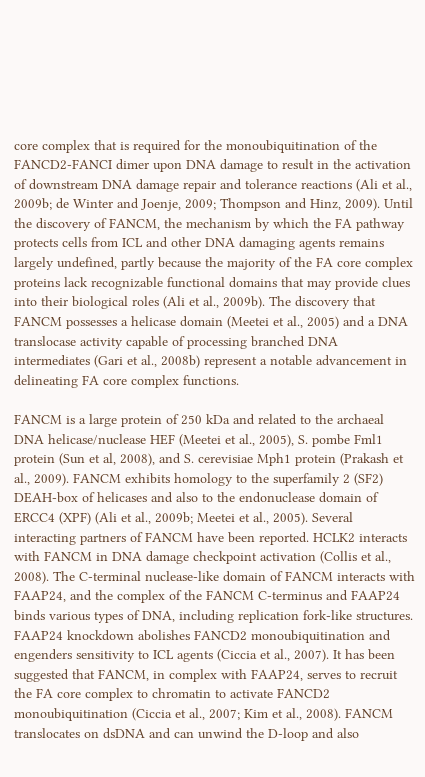core complex that is required for the monoubiquitination of the FANCD2-FANCI dimer upon DNA damage to result in the activation of downstream DNA damage repair and tolerance reactions (Ali et al., 2009b; de Winter and Joenje, 2009; Thompson and Hinz, 2009). Until the discovery of FANCM, the mechanism by which the FA pathway protects cells from ICL and other DNA damaging agents remains largely undefined, partly because the majority of the FA core complex proteins lack recognizable functional domains that may provide clues into their biological roles (Ali et al., 2009b). The discovery that FANCM possesses a helicase domain (Meetei et al., 2005) and a DNA translocase activity capable of processing branched DNA intermediates (Gari et al., 2008b) represent a notable advancement in delineating FA core complex functions.

FANCM is a large protein of 250 kDa and related to the archaeal DNA helicase/nuclease HEF (Meetei et al., 2005), S. pombe Fml1 protein (Sun et al, 2008), and S. cerevisiae Mph1 protein (Prakash et al., 2009). FANCM exhibits homology to the superfamily 2 (SF2) DEAH-box of helicases and also to the endonuclease domain of ERCC4 (XPF) (Ali et al., 2009b; Meetei et al., 2005). Several interacting partners of FANCM have been reported. HCLK2 interacts with FANCM in DNA damage checkpoint activation (Collis et al., 2008). The C-terminal nuclease-like domain of FANCM interacts with FAAP24, and the complex of the FANCM C-terminus and FAAP24 binds various types of DNA, including replication fork-like structures. FAAP24 knockdown abolishes FANCD2 monoubiquitination and engenders sensitivity to ICL agents (Ciccia et al., 2007). It has been suggested that FANCM, in complex with FAAP24, serves to recruit the FA core complex to chromatin to activate FANCD2 monoubiquitination (Ciccia et al., 2007; Kim et al., 2008). FANCM translocates on dsDNA and can unwind the D-loop and also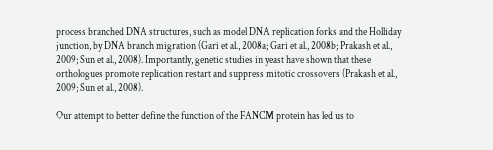process branched DNA structures, such as model DNA replication forks and the Holliday junction, by DNA branch migration (Gari et al., 2008a; Gari et al., 2008b; Prakash et al., 2009; Sun et al., 2008). Importantly, genetic studies in yeast have shown that these orthologues promote replication restart and suppress mitotic crossovers (Prakash et al., 2009; Sun et al., 2008).

Our attempt to better define the function of the FANCM protein has led us to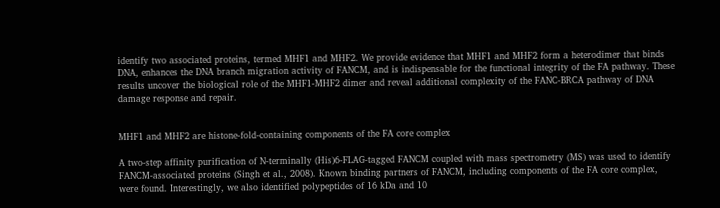identify two associated proteins, termed MHF1 and MHF2. We provide evidence that MHF1 and MHF2 form a heterodimer that binds DNA, enhances the DNA branch migration activity of FANCM, and is indispensable for the functional integrity of the FA pathway. These results uncover the biological role of the MHF1-MHF2 dimer and reveal additional complexity of the FANC-BRCA pathway of DNA damage response and repair.


MHF1 and MHF2 are histone-fold-containing components of the FA core complex

A two-step affinity purification of N-terminally (His)6-FLAG-tagged FANCM coupled with mass spectrometry (MS) was used to identify FANCM-associated proteins (Singh et al., 2008). Known binding partners of FANCM, including components of the FA core complex, were found. Interestingly, we also identified polypeptides of 16 kDa and 10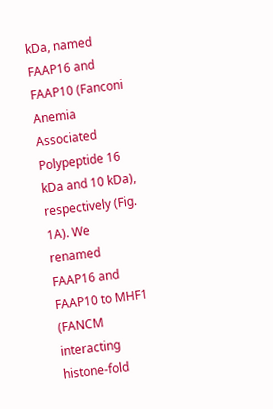kDa, named FAAP16 and FAAP10 (Fanconi Anemia Associated Polypeptide 16 kDa and 10 kDa), respectively (Fig. 1A). We renamed FAAP16 and FAAP10 to MHF1 (FANCM interacting histone-fold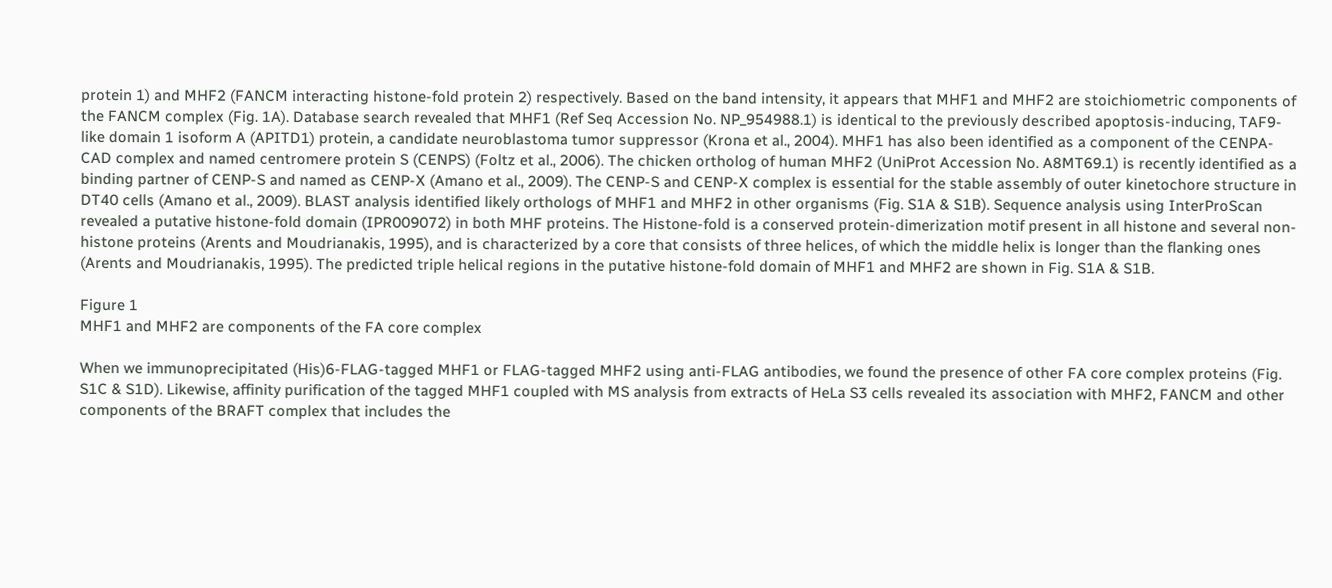protein 1) and MHF2 (FANCM interacting histone-fold protein 2) respectively. Based on the band intensity, it appears that MHF1 and MHF2 are stoichiometric components of the FANCM complex (Fig. 1A). Database search revealed that MHF1 (Ref Seq Accession No. NP_954988.1) is identical to the previously described apoptosis-inducing, TAF9-like domain 1 isoform A (APITD1) protein, a candidate neuroblastoma tumor suppressor (Krona et al., 2004). MHF1 has also been identified as a component of the CENPA-CAD complex and named centromere protein S (CENPS) (Foltz et al., 2006). The chicken ortholog of human MHF2 (UniProt Accession No. A8MT69.1) is recently identified as a binding partner of CENP-S and named as CENP-X (Amano et al., 2009). The CENP-S and CENP-X complex is essential for the stable assembly of outer kinetochore structure in DT40 cells (Amano et al., 2009). BLAST analysis identified likely orthologs of MHF1 and MHF2 in other organisms (Fig. S1A & S1B). Sequence analysis using InterProScan revealed a putative histone-fold domain (IPR009072) in both MHF proteins. The Histone-fold is a conserved protein-dimerization motif present in all histone and several non-histone proteins (Arents and Moudrianakis, 1995), and is characterized by a core that consists of three helices, of which the middle helix is longer than the flanking ones (Arents and Moudrianakis, 1995). The predicted triple helical regions in the putative histone-fold domain of MHF1 and MHF2 are shown in Fig. S1A & S1B.

Figure 1
MHF1 and MHF2 are components of the FA core complex

When we immunoprecipitated (His)6-FLAG-tagged MHF1 or FLAG-tagged MHF2 using anti-FLAG antibodies, we found the presence of other FA core complex proteins (Fig. S1C & S1D). Likewise, affinity purification of the tagged MHF1 coupled with MS analysis from extracts of HeLa S3 cells revealed its association with MHF2, FANCM and other components of the BRAFT complex that includes the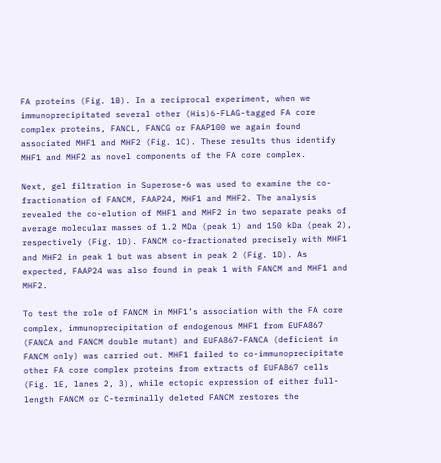FA proteins (Fig. 1B). In a reciprocal experiment, when we immunoprecipitated several other (His)6-FLAG-tagged FA core complex proteins, FANCL, FANCG or FAAP100 we again found associated MHF1 and MHF2 (Fig. 1C). These results thus identify MHF1 and MHF2 as novel components of the FA core complex.

Next, gel filtration in Superose-6 was used to examine the co-fractionation of FANCM, FAAP24, MHF1 and MHF2. The analysis revealed the co-elution of MHF1 and MHF2 in two separate peaks of average molecular masses of 1.2 MDa (peak 1) and 150 kDa (peak 2), respectively (Fig. 1D). FANCM co-fractionated precisely with MHF1 and MHF2 in peak 1 but was absent in peak 2 (Fig. 1D). As expected, FAAP24 was also found in peak 1 with FANCM and MHF1 and MHF2.

To test the role of FANCM in MHF1’s association with the FA core complex, immunoprecipitation of endogenous MHF1 from EUFA867 (FANCA and FANCM double mutant) and EUFA867-FANCA (deficient in FANCM only) was carried out. MHF1 failed to co-immunoprecipitate other FA core complex proteins from extracts of EUFA867 cells (Fig. 1E, lanes 2, 3), while ectopic expression of either full-length FANCM or C-terminally deleted FANCM restores the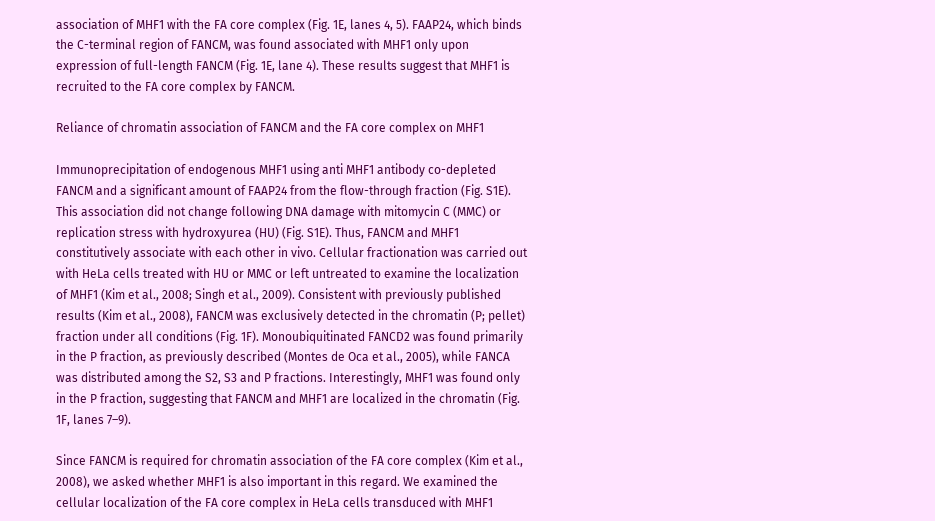association of MHF1 with the FA core complex (Fig. 1E, lanes 4, 5). FAAP24, which binds the C-terminal region of FANCM, was found associated with MHF1 only upon expression of full-length FANCM (Fig. 1E, lane 4). These results suggest that MHF1 is recruited to the FA core complex by FANCM.

Reliance of chromatin association of FANCM and the FA core complex on MHF1

Immunoprecipitation of endogenous MHF1 using anti MHF1 antibody co-depleted FANCM and a significant amount of FAAP24 from the flow-through fraction (Fig. S1E). This association did not change following DNA damage with mitomycin C (MMC) or replication stress with hydroxyurea (HU) (Fig. S1E). Thus, FANCM and MHF1 constitutively associate with each other in vivo. Cellular fractionation was carried out with HeLa cells treated with HU or MMC or left untreated to examine the localization of MHF1 (Kim et al., 2008; Singh et al., 2009). Consistent with previously published results (Kim et al., 2008), FANCM was exclusively detected in the chromatin (P; pellet) fraction under all conditions (Fig. 1F). Monoubiquitinated FANCD2 was found primarily in the P fraction, as previously described (Montes de Oca et al., 2005), while FANCA was distributed among the S2, S3 and P fractions. Interestingly, MHF1 was found only in the P fraction, suggesting that FANCM and MHF1 are localized in the chromatin (Fig. 1F, lanes 7–9).

Since FANCM is required for chromatin association of the FA core complex (Kim et al., 2008), we asked whether MHF1 is also important in this regard. We examined the cellular localization of the FA core complex in HeLa cells transduced with MHF1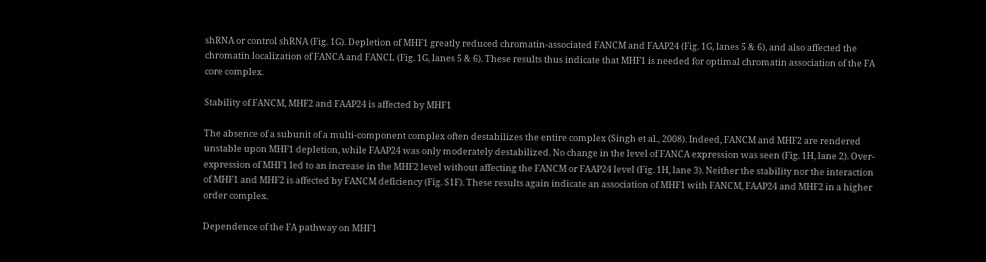shRNA or control shRNA (Fig. 1G). Depletion of MHF1 greatly reduced chromatin-associated FANCM and FAAP24 (Fig. 1G, lanes 5 & 6), and also affected the chromatin localization of FANCA and FANCL (Fig. 1G, lanes 5 & 6). These results thus indicate that MHF1 is needed for optimal chromatin association of the FA core complex.

Stability of FANCM, MHF2 and FAAP24 is affected by MHF1

The absence of a subunit of a multi-component complex often destabilizes the entire complex (Singh et al., 2008). Indeed, FANCM and MHF2 are rendered unstable upon MHF1 depletion, while FAAP24 was only moderately destabilized. No change in the level of FANCA expression was seen (Fig. 1H, lane 2). Over-expression of MHF1 led to an increase in the MHF2 level without affecting the FANCM or FAAP24 level (Fig. 1H, lane 3). Neither the stability nor the interaction of MHF1 and MHF2 is affected by FANCM deficiency (Fig. S1F). These results again indicate an association of MHF1 with FANCM, FAAP24 and MHF2 in a higher order complex.

Dependence of the FA pathway on MHF1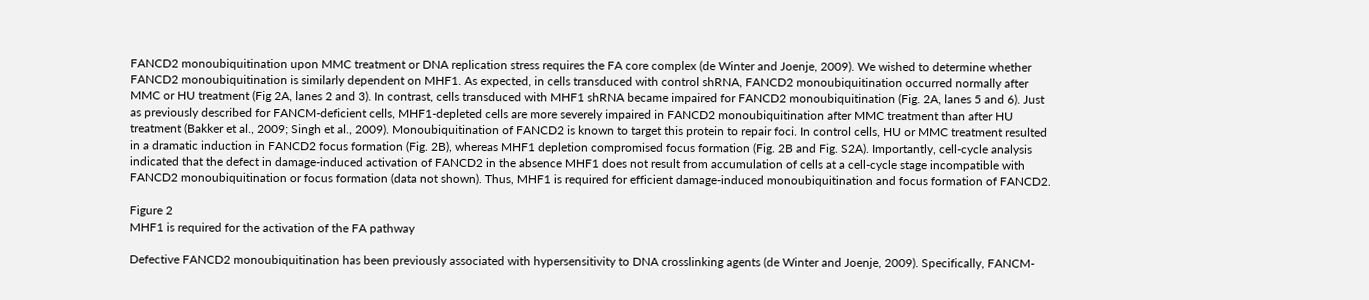FANCD2 monoubiquitination upon MMC treatment or DNA replication stress requires the FA core complex (de Winter and Joenje, 2009). We wished to determine whether FANCD2 monoubiquitination is similarly dependent on MHF1. As expected, in cells transduced with control shRNA, FANCD2 monoubiquitination occurred normally after MMC or HU treatment (Fig 2A, lanes 2 and 3). In contrast, cells transduced with MHF1 shRNA became impaired for FANCD2 monoubiquitination (Fig. 2A, lanes 5 and 6). Just as previously described for FANCM-deficient cells, MHF1-depleted cells are more severely impaired in FANCD2 monoubiquitination after MMC treatment than after HU treatment (Bakker et al., 2009; Singh et al., 2009). Monoubiquitination of FANCD2 is known to target this protein to repair foci. In control cells, HU or MMC treatment resulted in a dramatic induction in FANCD2 focus formation (Fig. 2B), whereas MHF1 depletion compromised focus formation (Fig. 2B and Fig. S2A). Importantly, cell-cycle analysis indicated that the defect in damage-induced activation of FANCD2 in the absence MHF1 does not result from accumulation of cells at a cell-cycle stage incompatible with FANCD2 monoubiquitination or focus formation (data not shown). Thus, MHF1 is required for efficient damage-induced monoubiquitination and focus formation of FANCD2.

Figure 2
MHF1 is required for the activation of the FA pathway

Defective FANCD2 monoubiquitination has been previously associated with hypersensitivity to DNA crosslinking agents (de Winter and Joenje, 2009). Specifically, FANCM-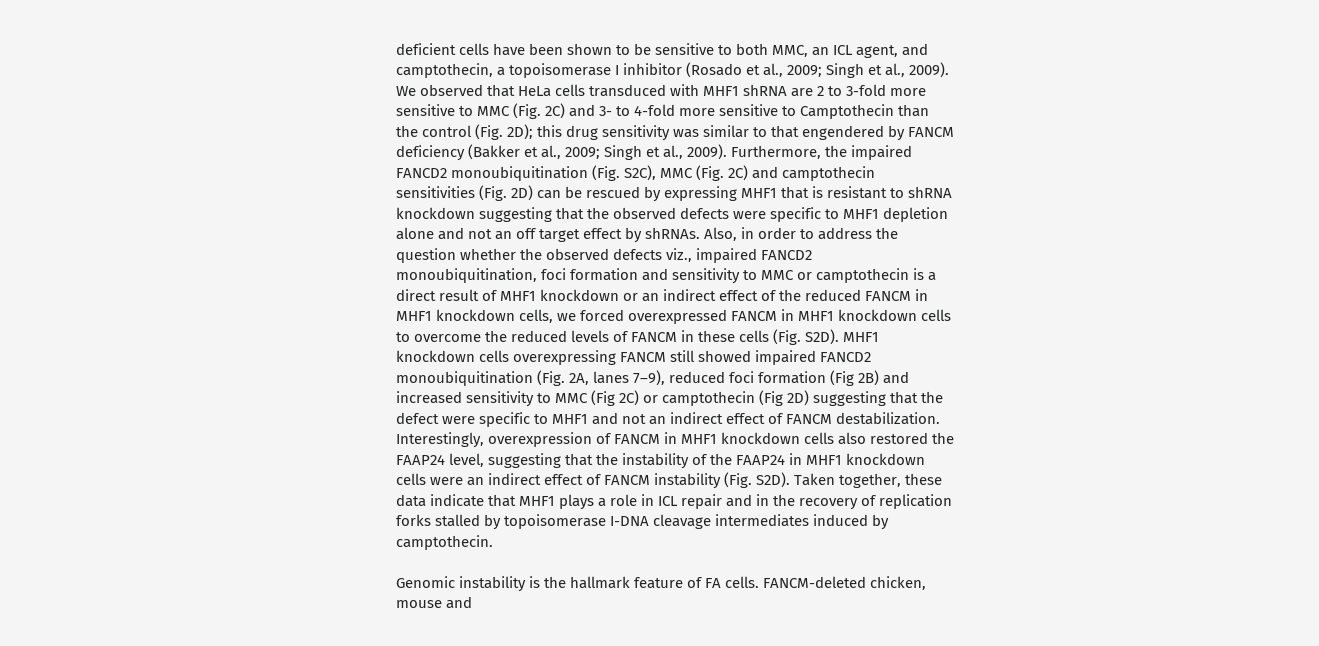deficient cells have been shown to be sensitive to both MMC, an ICL agent, and camptothecin, a topoisomerase I inhibitor (Rosado et al., 2009; Singh et al., 2009). We observed that HeLa cells transduced with MHF1 shRNA are 2 to 3-fold more sensitive to MMC (Fig. 2C) and 3- to 4-fold more sensitive to Camptothecin than the control (Fig. 2D); this drug sensitivity was similar to that engendered by FANCM deficiency (Bakker et al., 2009; Singh et al., 2009). Furthermore, the impaired FANCD2 monoubiquitination (Fig. S2C), MMC (Fig. 2C) and camptothecin sensitivities (Fig. 2D) can be rescued by expressing MHF1 that is resistant to shRNA knockdown suggesting that the observed defects were specific to MHF1 depletion alone and not an off target effect by shRNAs. Also, in order to address the question whether the observed defects viz., impaired FANCD2 monoubiquitination, foci formation and sensitivity to MMC or camptothecin is a direct result of MHF1 knockdown or an indirect effect of the reduced FANCM in MHF1 knockdown cells, we forced overexpressed FANCM in MHF1 knockdown cells to overcome the reduced levels of FANCM in these cells (Fig. S2D). MHF1 knockdown cells overexpressing FANCM still showed impaired FANCD2 monoubiquitination (Fig. 2A, lanes 7–9), reduced foci formation (Fig 2B) and increased sensitivity to MMC (Fig 2C) or camptothecin (Fig 2D) suggesting that the defect were specific to MHF1 and not an indirect effect of FANCM destabilization. Interestingly, overexpression of FANCM in MHF1 knockdown cells also restored the FAAP24 level, suggesting that the instability of the FAAP24 in MHF1 knockdown cells were an indirect effect of FANCM instability (Fig. S2D). Taken together, these data indicate that MHF1 plays a role in ICL repair and in the recovery of replication forks stalled by topoisomerase I-DNA cleavage intermediates induced by camptothecin.

Genomic instability is the hallmark feature of FA cells. FANCM-deleted chicken, mouse and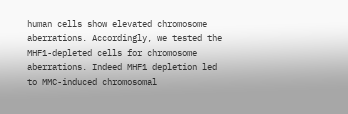human cells show elevated chromosome aberrations. Accordingly, we tested the MHF1-depleted cells for chromosome aberrations. Indeed MHF1 depletion led to MMC-induced chromosomal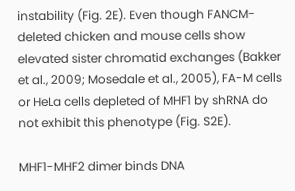instability (Fig. 2E). Even though FANCM-deleted chicken and mouse cells show elevated sister chromatid exchanges (Bakker et al., 2009; Mosedale et al., 2005), FA-M cells or HeLa cells depleted of MHF1 by shRNA do not exhibit this phenotype (Fig. S2E).

MHF1-MHF2 dimer binds DNA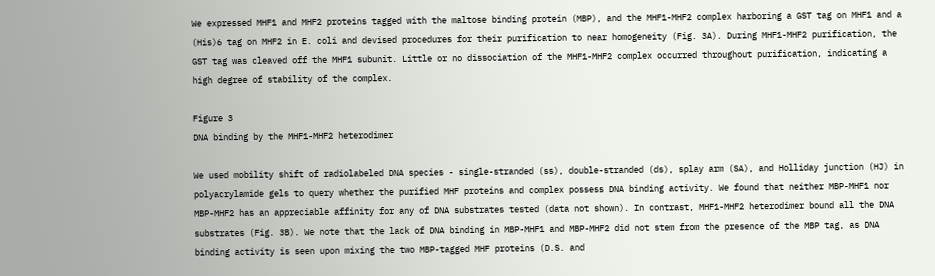We expressed MHF1 and MHF2 proteins tagged with the maltose binding protein (MBP), and the MHF1-MHF2 complex harboring a GST tag on MHF1 and a (His)6 tag on MHF2 in E. coli and devised procedures for their purification to near homogeneity (Fig. 3A). During MHF1-MHF2 purification, the GST tag was cleaved off the MHF1 subunit. Little or no dissociation of the MHF1-MHF2 complex occurred throughout purification, indicating a high degree of stability of the complex.

Figure 3
DNA binding by the MHF1-MHF2 heterodimer

We used mobility shift of radiolabeled DNA species - single-stranded (ss), double-stranded (ds), splay arm (SA), and Holliday junction (HJ) in polyacrylamide gels to query whether the purified MHF proteins and complex possess DNA binding activity. We found that neither MBP-MHF1 nor MBP-MHF2 has an appreciable affinity for any of DNA substrates tested (data not shown). In contrast, MHF1-MHF2 heterodimer bound all the DNA substrates (Fig. 3B). We note that the lack of DNA binding in MBP-MHF1 and MBP-MHF2 did not stem from the presence of the MBP tag, as DNA binding activity is seen upon mixing the two MBP-tagged MHF proteins (D.S. and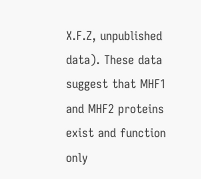X.F.Z, unpublished data). These data suggest that MHF1 and MHF2 proteins exist and function only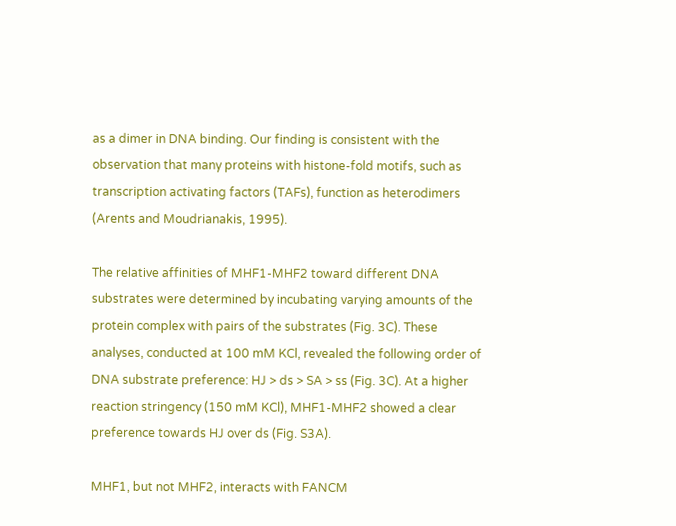as a dimer in DNA binding. Our finding is consistent with the observation that many proteins with histone-fold motifs, such as transcription activating factors (TAFs), function as heterodimers (Arents and Moudrianakis, 1995).

The relative affinities of MHF1-MHF2 toward different DNA substrates were determined by incubating varying amounts of the protein complex with pairs of the substrates (Fig. 3C). These analyses, conducted at 100 mM KCl, revealed the following order of DNA substrate preference: HJ > ds > SA > ss (Fig. 3C). At a higher reaction stringency (150 mM KCl), MHF1-MHF2 showed a clear preference towards HJ over ds (Fig. S3A).

MHF1, but not MHF2, interacts with FANCM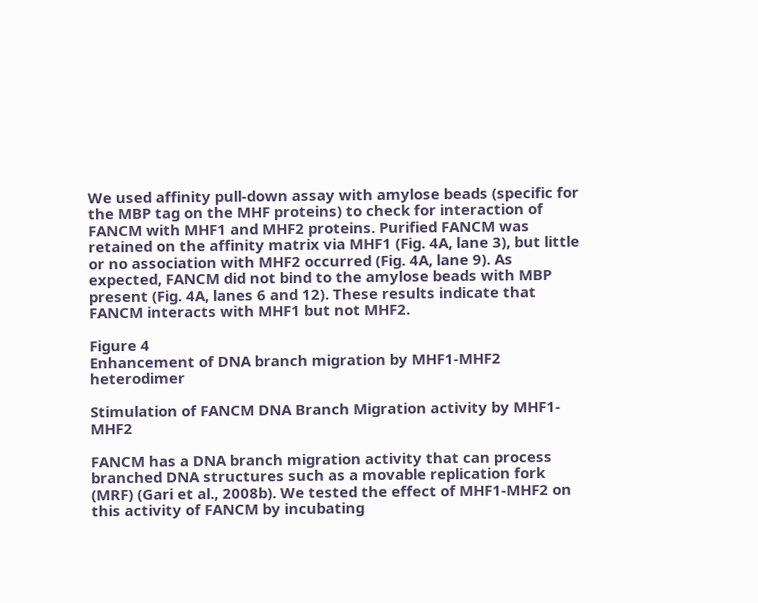We used affinity pull-down assay with amylose beads (specific for the MBP tag on the MHF proteins) to check for interaction of FANCM with MHF1 and MHF2 proteins. Purified FANCM was retained on the affinity matrix via MHF1 (Fig. 4A, lane 3), but little or no association with MHF2 occurred (Fig. 4A, lane 9). As expected, FANCM did not bind to the amylose beads with MBP present (Fig. 4A, lanes 6 and 12). These results indicate that FANCM interacts with MHF1 but not MHF2.

Figure 4
Enhancement of DNA branch migration by MHF1-MHF2 heterodimer

Stimulation of FANCM DNA Branch Migration activity by MHF1-MHF2

FANCM has a DNA branch migration activity that can process branched DNA structures such as a movable replication fork (MRF) (Gari et al., 2008b). We tested the effect of MHF1-MHF2 on this activity of FANCM by incubating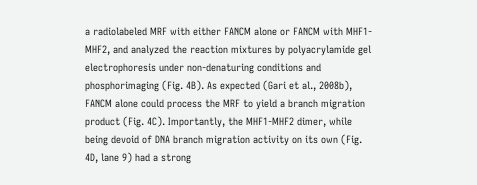a radiolabeled MRF with either FANCM alone or FANCM with MHF1-MHF2, and analyzed the reaction mixtures by polyacrylamide gel electrophoresis under non-denaturing conditions and phosphorimaging (Fig. 4B). As expected (Gari et al., 2008b), FANCM alone could process the MRF to yield a branch migration product (Fig. 4C). Importantly, the MHF1-MHF2 dimer, while being devoid of DNA branch migration activity on its own (Fig. 4D, lane 9) had a strong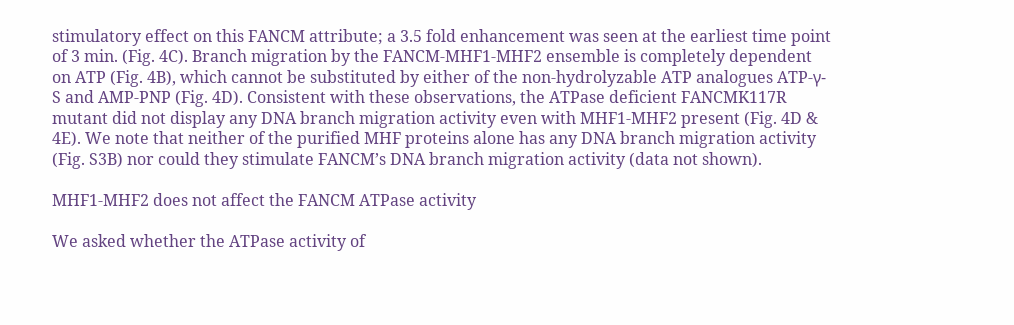stimulatory effect on this FANCM attribute; a 3.5 fold enhancement was seen at the earliest time point of 3 min. (Fig. 4C). Branch migration by the FANCM-MHF1-MHF2 ensemble is completely dependent on ATP (Fig. 4B), which cannot be substituted by either of the non-hydrolyzable ATP analogues ATP-γ-S and AMP-PNP (Fig. 4D). Consistent with these observations, the ATPase deficient FANCMK117R mutant did not display any DNA branch migration activity even with MHF1-MHF2 present (Fig. 4D & 4E). We note that neither of the purified MHF proteins alone has any DNA branch migration activity (Fig. S3B) nor could they stimulate FANCM’s DNA branch migration activity (data not shown).

MHF1-MHF2 does not affect the FANCM ATPase activity

We asked whether the ATPase activity of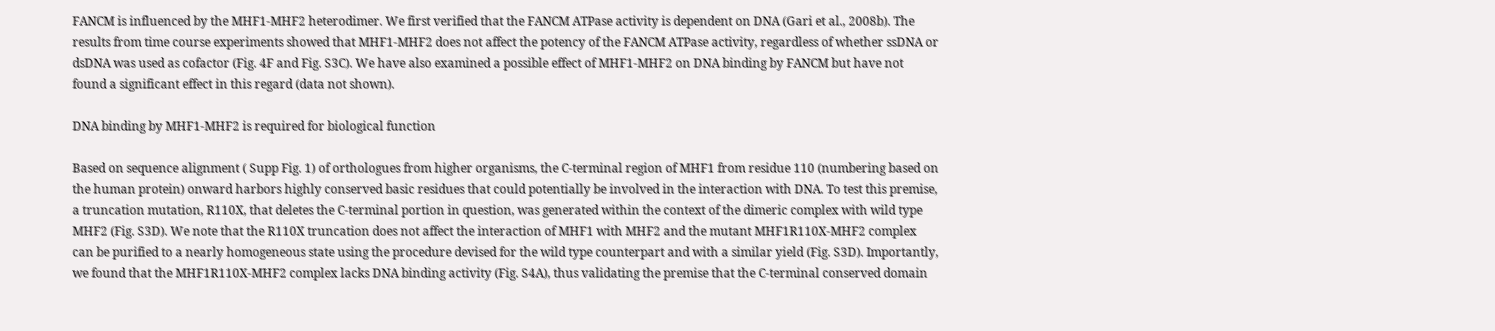FANCM is influenced by the MHF1-MHF2 heterodimer. We first verified that the FANCM ATPase activity is dependent on DNA (Gari et al., 2008b). The results from time course experiments showed that MHF1-MHF2 does not affect the potency of the FANCM ATPase activity, regardless of whether ssDNA or dsDNA was used as cofactor (Fig. 4F and Fig. S3C). We have also examined a possible effect of MHF1-MHF2 on DNA binding by FANCM but have not found a significant effect in this regard (data not shown).

DNA binding by MHF1-MHF2 is required for biological function

Based on sequence alignment ( Supp Fig. 1) of orthologues from higher organisms, the C-terminal region of MHF1 from residue 110 (numbering based on the human protein) onward harbors highly conserved basic residues that could potentially be involved in the interaction with DNA. To test this premise, a truncation mutation, R110X, that deletes the C-terminal portion in question, was generated within the context of the dimeric complex with wild type MHF2 (Fig. S3D). We note that the R110X truncation does not affect the interaction of MHF1 with MHF2 and the mutant MHF1R110X-MHF2 complex can be purified to a nearly homogeneous state using the procedure devised for the wild type counterpart and with a similar yield (Fig. S3D). Importantly, we found that the MHF1R110X-MHF2 complex lacks DNA binding activity (Fig. S4A), thus validating the premise that the C-terminal conserved domain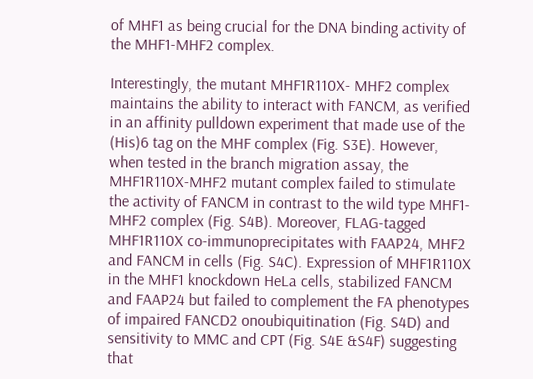of MHF1 as being crucial for the DNA binding activity of the MHF1-MHF2 complex.

Interestingly, the mutant MHF1R110X- MHF2 complex maintains the ability to interact with FANCM, as verified in an affinity pulldown experiment that made use of the (His)6 tag on the MHF complex (Fig. S3E). However, when tested in the branch migration assay, the MHF1R110X-MHF2 mutant complex failed to stimulate the activity of FANCM in contrast to the wild type MHF1-MHF2 complex (Fig. S4B). Moreover, FLAG-tagged MHF1R110X co-immunoprecipitates with FAAP24, MHF2 and FANCM in cells (Fig. S4C). Expression of MHF1R110X in the MHF1 knockdown HeLa cells, stabilized FANCM and FAAP24 but failed to complement the FA phenotypes of impaired FANCD2 onoubiquitination (Fig. S4D) and sensitivity to MMC and CPT (Fig. S4E &S4F) suggesting that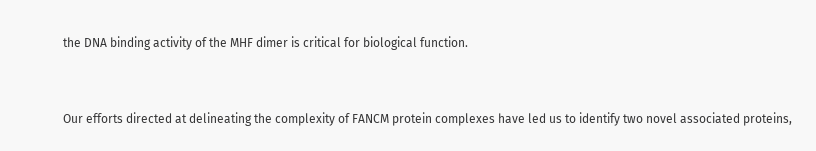the DNA binding activity of the MHF dimer is critical for biological function.


Our efforts directed at delineating the complexity of FANCM protein complexes have led us to identify two novel associated proteins,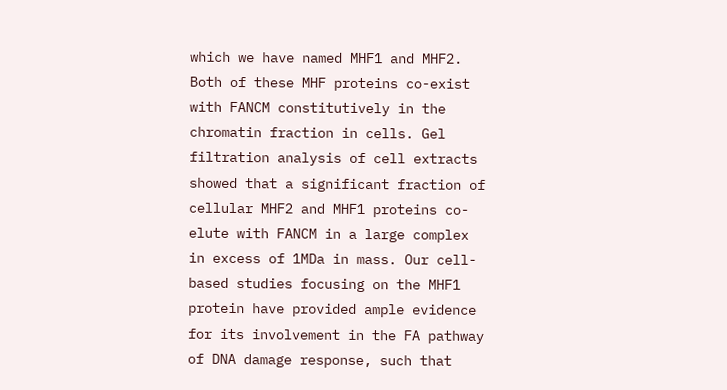which we have named MHF1 and MHF2. Both of these MHF proteins co-exist with FANCM constitutively in the chromatin fraction in cells. Gel filtration analysis of cell extracts showed that a significant fraction of cellular MHF2 and MHF1 proteins co-elute with FANCM in a large complex in excess of 1MDa in mass. Our cell-based studies focusing on the MHF1 protein have provided ample evidence for its involvement in the FA pathway of DNA damage response, such that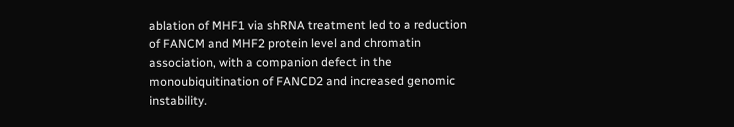ablation of MHF1 via shRNA treatment led to a reduction of FANCM and MHF2 protein level and chromatin association, with a companion defect in the monoubiquitination of FANCD2 and increased genomic instability.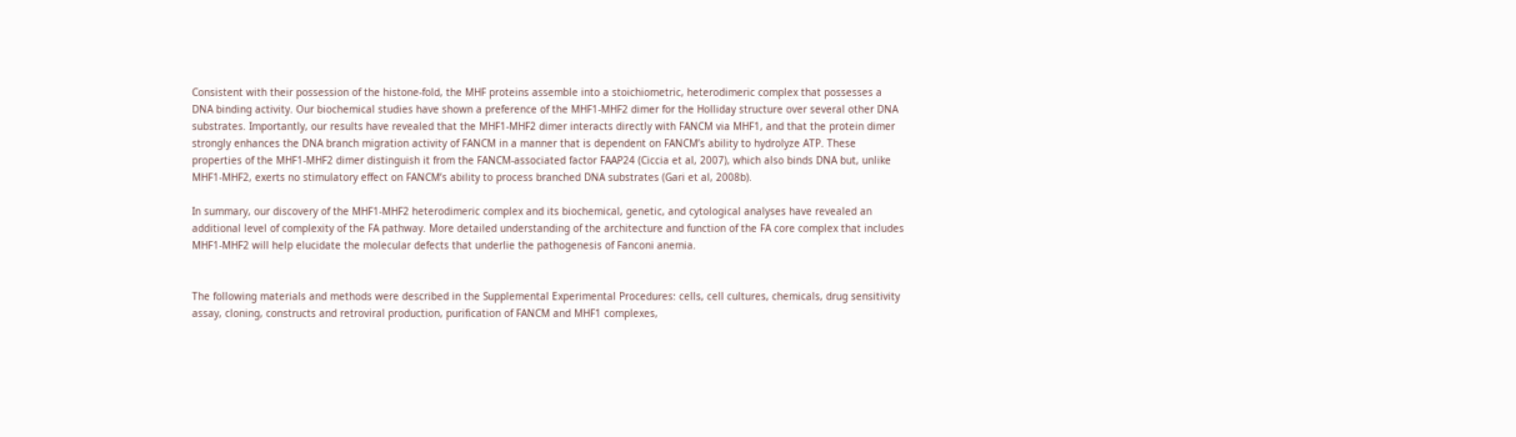Consistent with their possession of the histone-fold, the MHF proteins assemble into a stoichiometric, heterodimeric complex that possesses a DNA binding activity. Our biochemical studies have shown a preference of the MHF1-MHF2 dimer for the Holliday structure over several other DNA substrates. Importantly, our results have revealed that the MHF1-MHF2 dimer interacts directly with FANCM via MHF1, and that the protein dimer strongly enhances the DNA branch migration activity of FANCM in a manner that is dependent on FANCM’s ability to hydrolyze ATP. These properties of the MHF1-MHF2 dimer distinguish it from the FANCM-associated factor FAAP24 (Ciccia et al, 2007), which also binds DNA but, unlike MHF1-MHF2, exerts no stimulatory effect on FANCM’s ability to process branched DNA substrates (Gari et al, 2008b).

In summary, our discovery of the MHF1-MHF2 heterodimeric complex and its biochemical, genetic, and cytological analyses have revealed an additional level of complexity of the FA pathway. More detailed understanding of the architecture and function of the FA core complex that includes MHF1-MHF2 will help elucidate the molecular defects that underlie the pathogenesis of Fanconi anemia.


The following materials and methods were described in the Supplemental Experimental Procedures: cells, cell cultures, chemicals, drug sensitivity assay, cloning, constructs and retroviral production, purification of FANCM and MHF1 complexes,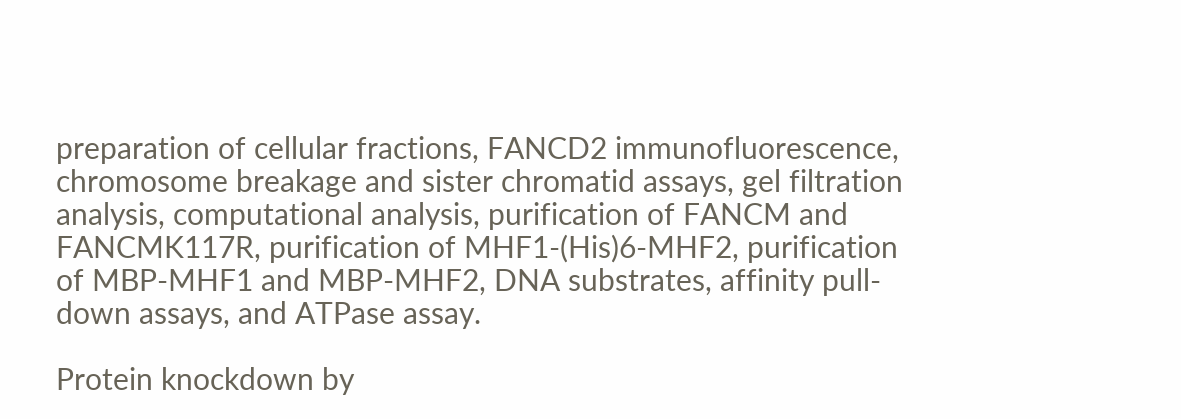preparation of cellular fractions, FANCD2 immunofluorescence, chromosome breakage and sister chromatid assays, gel filtration analysis, computational analysis, purification of FANCM and FANCMK117R, purification of MHF1-(His)6-MHF2, purification of MBP-MHF1 and MBP-MHF2, DNA substrates, affinity pull-down assays, and ATPase assay.

Protein knockdown by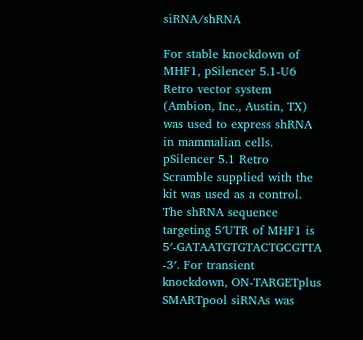siRNA/shRNA

For stable knockdown of MHF1, pSilencer 5.1-U6 Retro vector system (Ambion, Inc., Austin, TX) was used to express shRNA in mammalian cells. pSilencer 5.1 Retro Scramble supplied with the kit was used as a control. The shRNA sequence targeting 5′UTR of MHF1 is 5′-GATAATGTGTACTGCGTTA -3′. For transient knockdown, ON-TARGETplus SMARTpool siRNAs was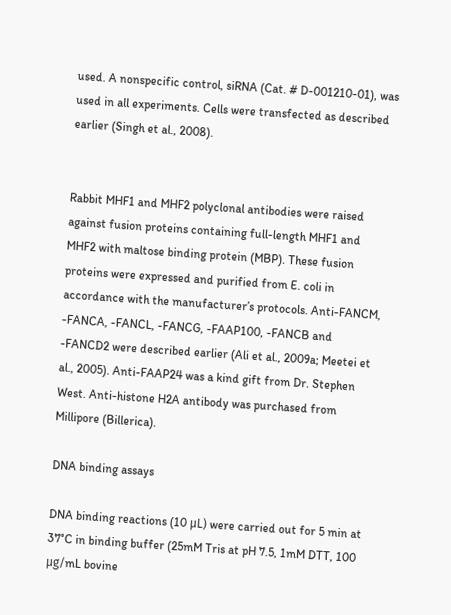used. A nonspecific control, siRNA (Cat. # D-001210-01), was used in all experiments. Cells were transfected as described earlier (Singh et al., 2008).


Rabbit MHF1 and MHF2 polyclonal antibodies were raised against fusion proteins containing full-length MHF1 and MHF2 with maltose binding protein (MBP). These fusion proteins were expressed and purified from E. coli in accordance with the manufacturer’s protocols. Anti-FANCM, -FANCA, -FANCL, -FANCG, -FAAP100, -FANCB and -FANCD2 were described earlier (Ali et al., 2009a; Meetei et al., 2005). Anti-FAAP24 was a kind gift from Dr. Stephen West. Anti-histone H2A antibody was purchased from Millipore (Billerica).

DNA binding assays

DNA binding reactions (10 μL) were carried out for 5 min at 37°C in binding buffer (25mM Tris at pH 7.5, 1mM DTT, 100 μg/mL bovine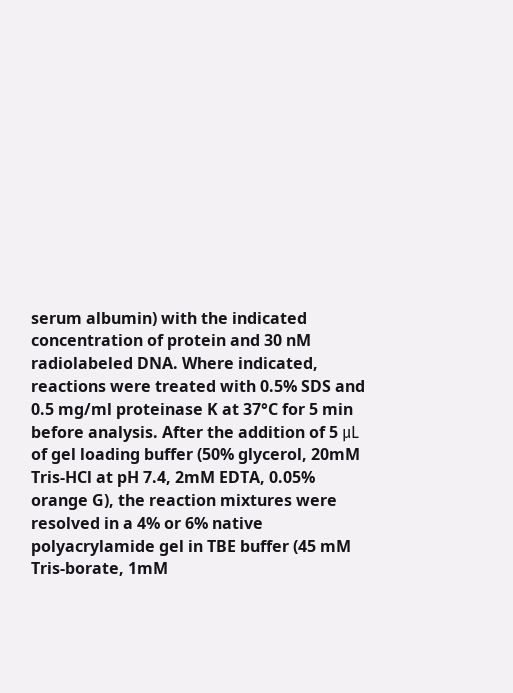serum albumin) with the indicated concentration of protein and 30 nM radiolabeled DNA. Where indicated, reactions were treated with 0.5% SDS and 0.5 mg/ml proteinase K at 37°C for 5 min before analysis. After the addition of 5 μL of gel loading buffer (50% glycerol, 20mM Tris-HCl at pH 7.4, 2mM EDTA, 0.05% orange G), the reaction mixtures were resolved in a 4% or 6% native polyacrylamide gel in TBE buffer (45 mM Tris-borate, 1mM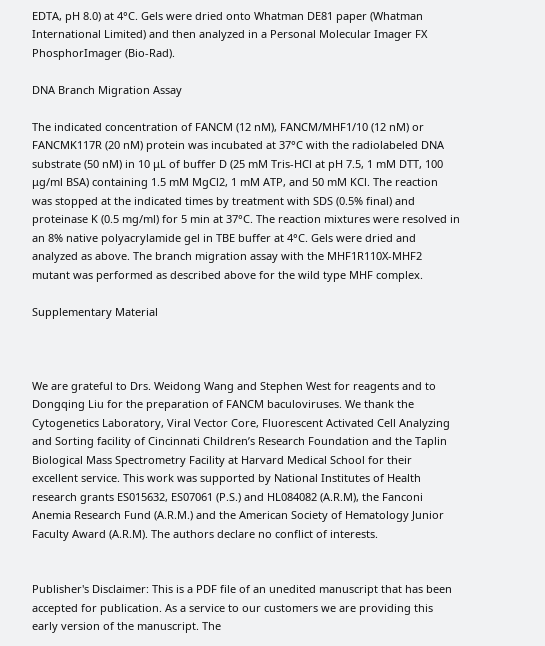EDTA, pH 8.0) at 4°C. Gels were dried onto Whatman DE81 paper (Whatman International Limited) and then analyzed in a Personal Molecular Imager FX PhosphorImager (Bio-Rad).

DNA Branch Migration Assay

The indicated concentration of FANCM (12 nM), FANCM/MHF1/10 (12 nM) or FANCMK117R (20 nM) protein was incubated at 37°C with the radiolabeled DNA substrate (50 nM) in 10 μL of buffer D (25 mM Tris-HCl at pH 7.5, 1 mM DTT, 100 μg/ml BSA) containing 1.5 mM MgCl2, 1 mM ATP, and 50 mM KCl. The reaction was stopped at the indicated times by treatment with SDS (0.5% final) and proteinase K (0.5 mg/ml) for 5 min at 37°C. The reaction mixtures were resolved in an 8% native polyacrylamide gel in TBE buffer at 4°C. Gels were dried and analyzed as above. The branch migration assay with the MHF1R110X-MHF2 mutant was performed as described above for the wild type MHF complex.

Supplementary Material



We are grateful to Drs. Weidong Wang and Stephen West for reagents and to Dongqing Liu for the preparation of FANCM baculoviruses. We thank the Cytogenetics Laboratory, Viral Vector Core, Fluorescent Activated Cell Analyzing and Sorting facility of Cincinnati Children’s Research Foundation and the Taplin Biological Mass Spectrometry Facility at Harvard Medical School for their excellent service. This work was supported by National Institutes of Health research grants ES015632, ES07061 (P.S.) and HL084082 (A.R.M), the Fanconi Anemia Research Fund (A.R.M.) and the American Society of Hematology Junior Faculty Award (A.R.M). The authors declare no conflict of interests.


Publisher's Disclaimer: This is a PDF file of an unedited manuscript that has been accepted for publication. As a service to our customers we are providing this early version of the manuscript. The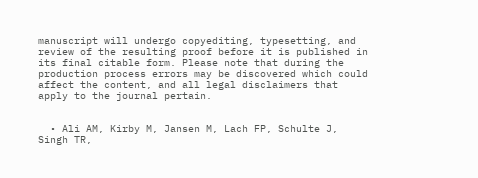manuscript will undergo copyediting, typesetting, and review of the resulting proof before it is published in its final citable form. Please note that during the production process errors may be discovered which could affect the content, and all legal disclaimers that apply to the journal pertain.


  • Ali AM, Kirby M, Jansen M, Lach FP, Schulte J, Singh TR,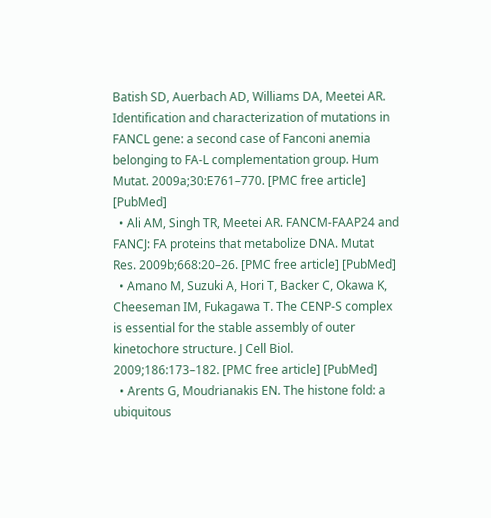Batish SD, Auerbach AD, Williams DA, Meetei AR. Identification and characterization of mutations in FANCL gene: a second case of Fanconi anemia belonging to FA-L complementation group. Hum Mutat. 2009a;30:E761–770. [PMC free article] [PubMed]
  • Ali AM, Singh TR, Meetei AR. FANCM-FAAP24 and FANCJ: FA proteins that metabolize DNA. Mutat Res. 2009b;668:20–26. [PMC free article] [PubMed]
  • Amano M, Suzuki A, Hori T, Backer C, Okawa K, Cheeseman IM, Fukagawa T. The CENP-S complex is essential for the stable assembly of outer kinetochore structure. J Cell Biol. 2009;186:173–182. [PMC free article] [PubMed]
  • Arents G, Moudrianakis EN. The histone fold: a ubiquitous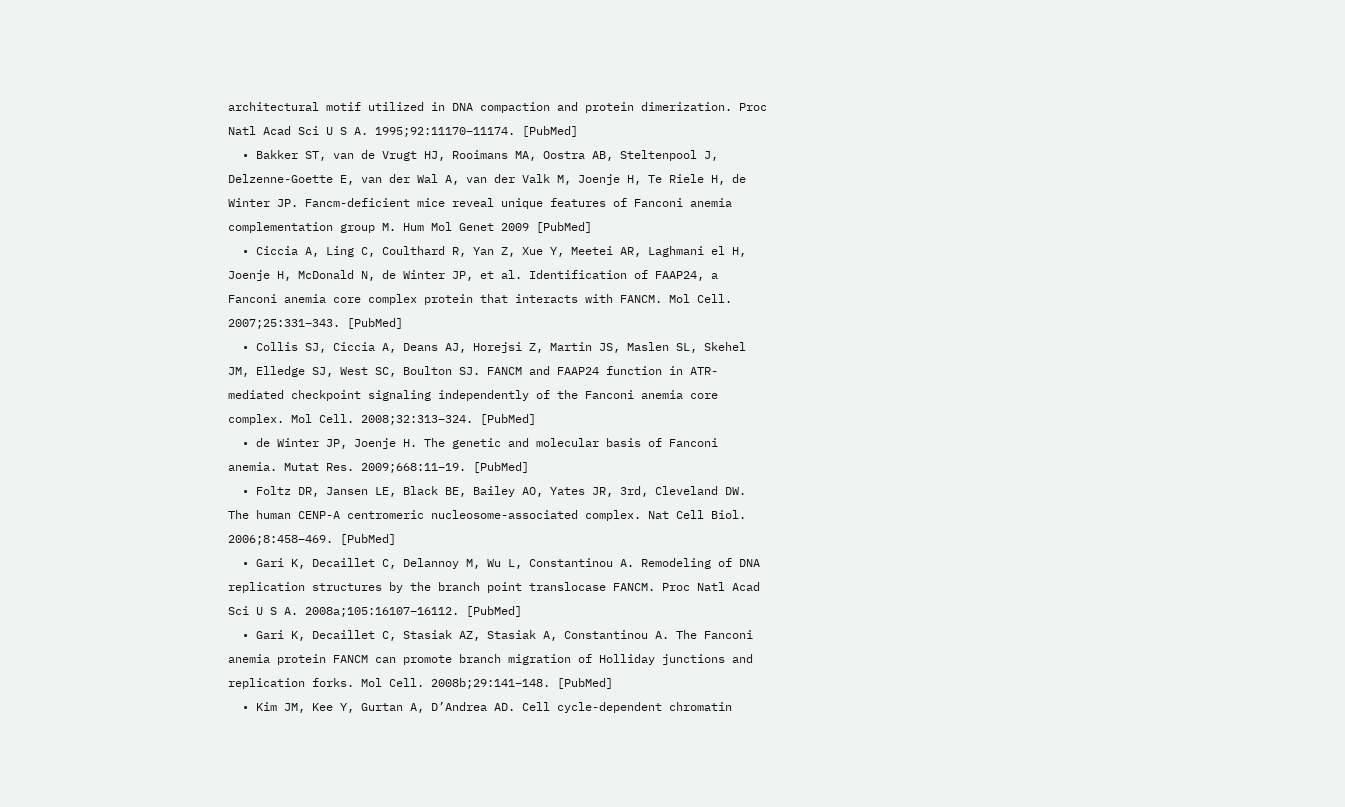architectural motif utilized in DNA compaction and protein dimerization. Proc Natl Acad Sci U S A. 1995;92:11170–11174. [PubMed]
  • Bakker ST, van de Vrugt HJ, Rooimans MA, Oostra AB, Steltenpool J, Delzenne-Goette E, van der Wal A, van der Valk M, Joenje H, Te Riele H, de Winter JP. Fancm-deficient mice reveal unique features of Fanconi anemia complementation group M. Hum Mol Genet 2009 [PubMed]
  • Ciccia A, Ling C, Coulthard R, Yan Z, Xue Y, Meetei AR, Laghmani el H, Joenje H, McDonald N, de Winter JP, et al. Identification of FAAP24, a Fanconi anemia core complex protein that interacts with FANCM. Mol Cell. 2007;25:331–343. [PubMed]
  • Collis SJ, Ciccia A, Deans AJ, Horejsi Z, Martin JS, Maslen SL, Skehel JM, Elledge SJ, West SC, Boulton SJ. FANCM and FAAP24 function in ATR-mediated checkpoint signaling independently of the Fanconi anemia core complex. Mol Cell. 2008;32:313–324. [PubMed]
  • de Winter JP, Joenje H. The genetic and molecular basis of Fanconi anemia. Mutat Res. 2009;668:11–19. [PubMed]
  • Foltz DR, Jansen LE, Black BE, Bailey AO, Yates JR, 3rd, Cleveland DW. The human CENP-A centromeric nucleosome-associated complex. Nat Cell Biol. 2006;8:458–469. [PubMed]
  • Gari K, Decaillet C, Delannoy M, Wu L, Constantinou A. Remodeling of DNA replication structures by the branch point translocase FANCM. Proc Natl Acad Sci U S A. 2008a;105:16107–16112. [PubMed]
  • Gari K, Decaillet C, Stasiak AZ, Stasiak A, Constantinou A. The Fanconi anemia protein FANCM can promote branch migration of Holliday junctions and replication forks. Mol Cell. 2008b;29:141–148. [PubMed]
  • Kim JM, Kee Y, Gurtan A, D’Andrea AD. Cell cycle-dependent chromatin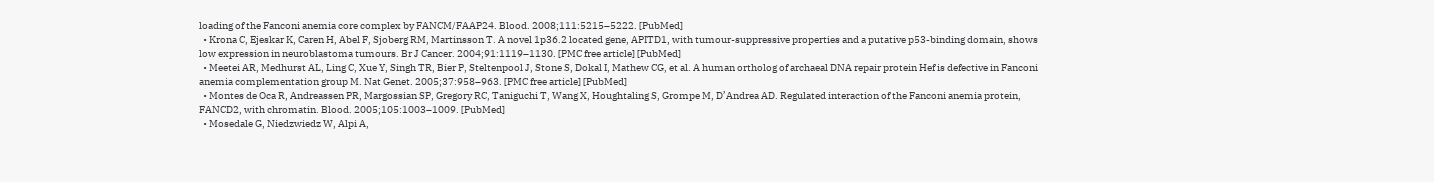loading of the Fanconi anemia core complex by FANCM/FAAP24. Blood. 2008;111:5215–5222. [PubMed]
  • Krona C, Ejeskar K, Caren H, Abel F, Sjoberg RM, Martinsson T. A novel 1p36.2 located gene, APITD1, with tumour-suppressive properties and a putative p53-binding domain, shows low expression in neuroblastoma tumours. Br J Cancer. 2004;91:1119–1130. [PMC free article] [PubMed]
  • Meetei AR, Medhurst AL, Ling C, Xue Y, Singh TR, Bier P, Steltenpool J, Stone S, Dokal I, Mathew CG, et al. A human ortholog of archaeal DNA repair protein Hef is defective in Fanconi anemia complementation group M. Nat Genet. 2005;37:958–963. [PMC free article] [PubMed]
  • Montes de Oca R, Andreassen PR, Margossian SP, Gregory RC, Taniguchi T, Wang X, Houghtaling S, Grompe M, D’Andrea AD. Regulated interaction of the Fanconi anemia protein, FANCD2, with chromatin. Blood. 2005;105:1003–1009. [PubMed]
  • Mosedale G, Niedzwiedz W, Alpi A,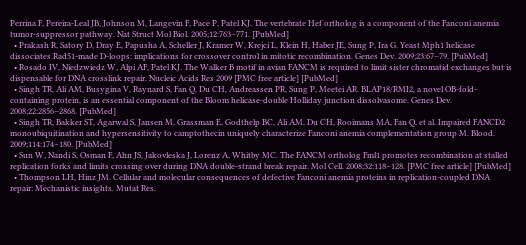Perrina F, Pereira-Leal JB, Johnson M, Langevin F, Pace P, Patel KJ. The vertebrate Hef ortholog is a component of the Fanconi anemia tumor-suppressor pathway. Nat Struct Mol Biol. 2005;12:763–771. [PubMed]
  • Prakash R, Satory D, Dray E, Papusha A, Scheller J, Kramer W, Krejci L, Klein H, Haber JE, Sung P, Ira G. Yeast Mph1 helicase dissociates Rad51-made D-loops: implications for crossover control in mitotic recombination. Genes Dev. 2009;23:67–79. [PubMed]
  • Rosado IV, Niedzwiedz W, Alpi AF, Patel KJ. The Walker B motif in avian FANCM is required to limit sister chromatid exchanges but is dispensable for DNA crosslink repair. Nucleic Acids Res 2009 [PMC free article] [PubMed]
  • Singh TR, Ali AM, Busygina V, Raynard S, Fan Q, Du CH, Andreassen PR, Sung P, Meetei AR. BLAP18/RMI2, a novel OB-fold-containing protein, is an essential component of the Bloom helicase-double Holliday junction dissolvasome. Genes Dev. 2008;22:2856–2868. [PubMed]
  • Singh TR, Bakker ST, Agarwal S, Jansen M, Grassman E, Godthelp BC, Ali AM, Du CH, Rooimans MA, Fan Q, et al. Impaired FANCD2 monoubiquitination and hypersensitivity to camptothecin uniquely characterize Fanconi anemia complementation group M. Blood. 2009;114:174–180. [PubMed]
  • Sun W, Nandi S, Osman F, Ahn JS, Jakovleska J, Lorenz A, Whitby MC. The FANCM ortholog Fml1 promotes recombination at stalled replication forks and limits crossing over during DNA double-strand break repair. Mol Cell. 2008;32:118–128. [PMC free article] [PubMed]
  • Thompson LH, Hinz JM. Cellular and molecular consequences of defective Fanconi anemia proteins in replication-coupled DNA repair: Mechanistic insights. Mutat Res.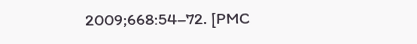2009;668:54–72. [PMC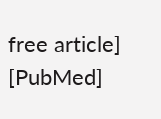free article] [PubMed]